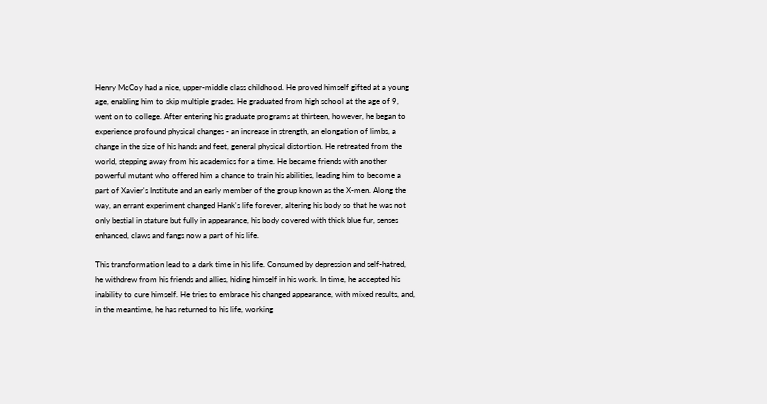Henry McCoy had a nice, upper-middle class childhood. He proved himself gifted at a young age, enabling him to skip multiple grades. He graduated from high school at the age of 9, went on to college. After entering his graduate programs at thirteen, however, he began to experience profound physical changes - an increase in strength, an elongation of limbs, a change in the size of his hands and feet, general physical distortion. He retreated from the world, stepping away from his academics for a time. He became friends with another powerful mutant who offered him a chance to train his abilities, leading him to become a part of Xavier's Institute and an early member of the group known as the X-men. Along the way, an errant experiment changed Hank's life forever, altering his body so that he was not only bestial in stature but fully in appearance, his body covered with thick blue fur, senses enhanced, claws and fangs now a part of his life.

This transformation lead to a dark time in his life. Consumed by depression and self-hatred, he withdrew from his friends and allies, hiding himself in his work. In time, he accepted his inability to cure himself. He tries to embrace his changed appearance, with mixed results, and, in the meantime, he has returned to his life, working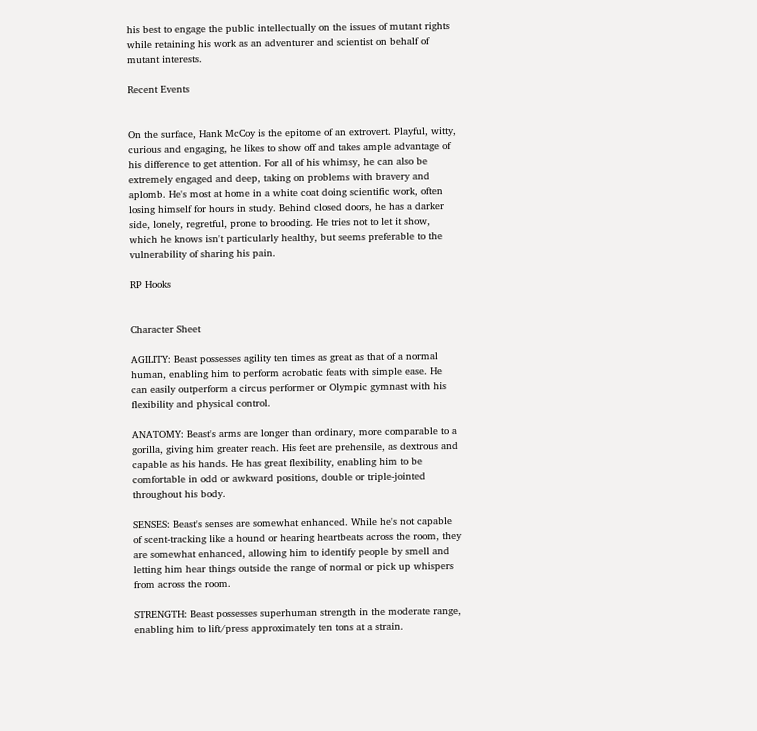his best to engage the public intellectually on the issues of mutant rights while retaining his work as an adventurer and scientist on behalf of mutant interests.

Recent Events


On the surface, Hank McCoy is the epitome of an extrovert. Playful, witty, curious and engaging, he likes to show off and takes ample advantage of his difference to get attention. For all of his whimsy, he can also be extremely engaged and deep, taking on problems with bravery and aplomb. He's most at home in a white coat doing scientific work, often losing himself for hours in study. Behind closed doors, he has a darker side, lonely, regretful, prone to brooding. He tries not to let it show, which he knows isn't particularly healthy, but seems preferable to the vulnerability of sharing his pain.

RP Hooks


Character Sheet

AGILITY: Beast possesses agility ten times as great as that of a normal human, enabling him to perform acrobatic feats with simple ease. He can easily outperform a circus performer or Olympic gymnast with his flexibility and physical control.

ANATOMY: Beast's arms are longer than ordinary, more comparable to a gorilla, giving him greater reach. His feet are prehensile, as dextrous and capable as his hands. He has great flexibility, enabling him to be comfortable in odd or awkward positions, double or triple-jointed throughout his body.

SENSES: Beast's senses are somewhat enhanced. While he's not capable of scent-tracking like a hound or hearing heartbeats across the room, they are somewhat enhanced, allowing him to identify people by smell and letting him hear things outside the range of normal or pick up whispers from across the room.

STRENGTH: Beast possesses superhuman strength in the moderate range, enabling him to lift/press approximately ten tons at a strain.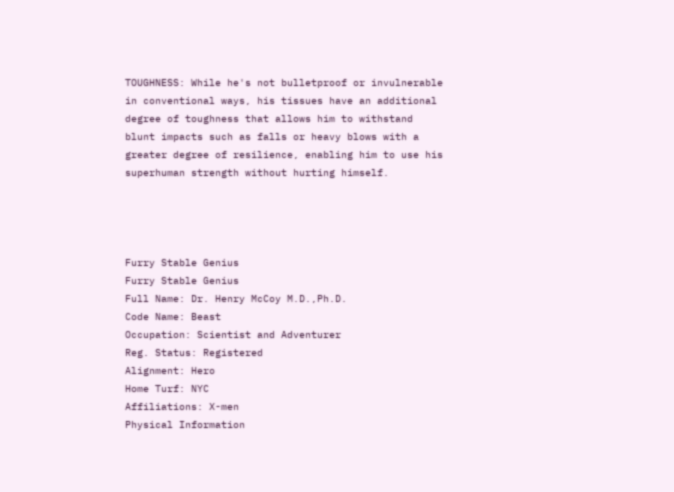TOUGHNESS: While he's not bulletproof or invulnerable in conventional ways, his tissues have an additional degree of toughness that allows him to withstand blunt impacts such as falls or heavy blows with a greater degree of resilience, enabling him to use his superhuman strength without hurting himself.




Furry Stable Genius
Furry Stable Genius
Full Name: Dr. Henry McCoy M.D.,Ph.D.
Code Name: Beast
Occupation: Scientist and Adventurer
Reg. Status: Registered
Alignment: Hero
Home Turf: NYC
Affiliations: X-men
Physical Information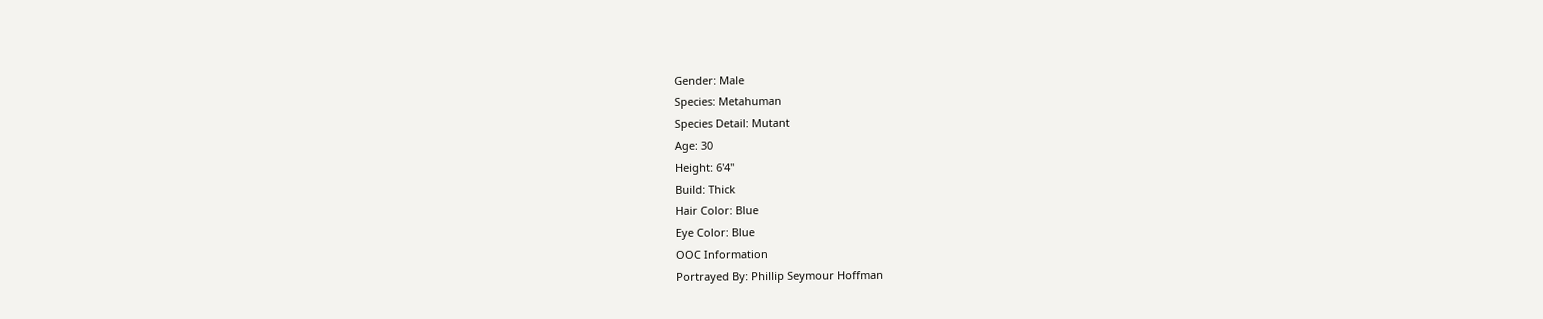Gender: Male
Species: Metahuman
Species Detail: Mutant
Age: 30
Height: 6'4"
Build: Thick
Hair Color: Blue
Eye Color: Blue
OOC Information
Portrayed By: Phillip Seymour Hoffman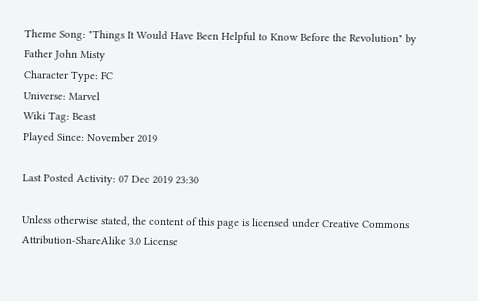Theme Song: "Things It Would Have Been Helpful to Know Before the Revolution" by Father John Misty
Character Type: FC
Universe: Marvel
Wiki Tag: Beast
Played Since: November 2019

Last Posted Activity: 07 Dec 2019 23:30

Unless otherwise stated, the content of this page is licensed under Creative Commons Attribution-ShareAlike 3.0 License